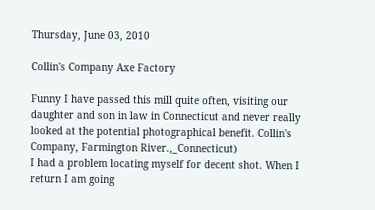Thursday, June 03, 2010

Collin's Company Axe Factory

Funny I have passed this mill quite often, visiting our daughter and son in law in Connecticut and never really looked at the potential photographical benefit. Collin's Company, Farmington River.,_Connecticut)
I had a problem locating myself for decent shot. When I return I am going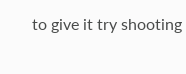to give it try shooting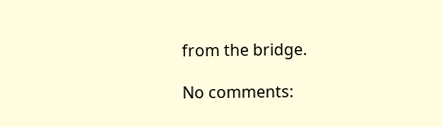from the bridge.

No comments: